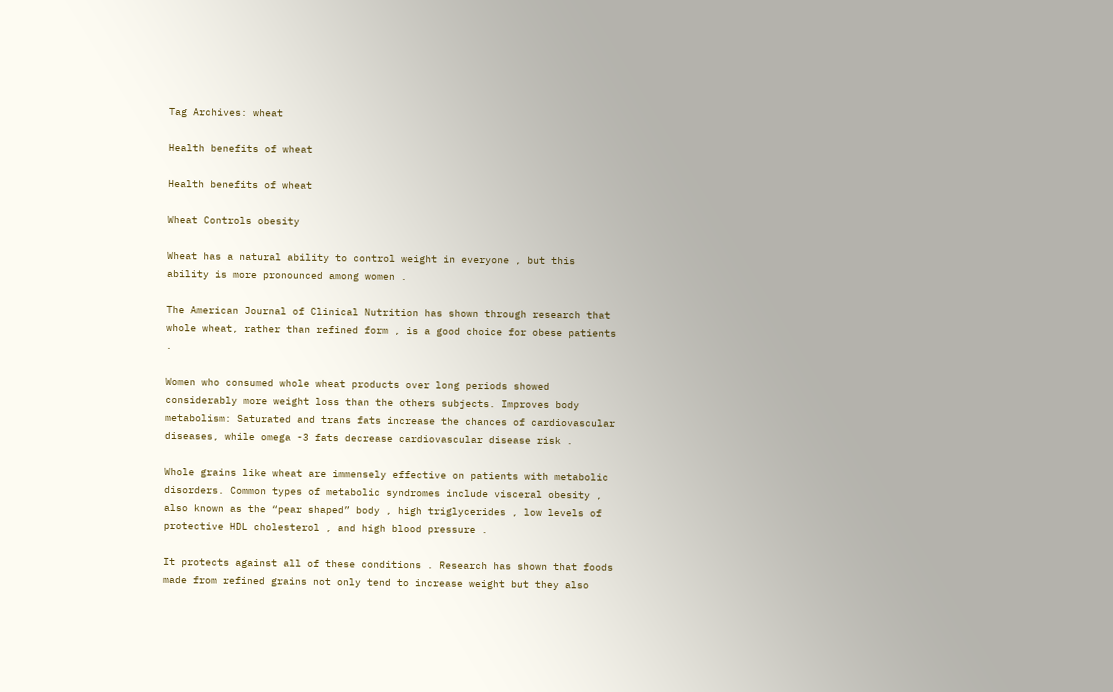Tag Archives: wheat

Health benefits of wheat

Health benefits of wheat

Wheat Controls obesity

Wheat has a natural ability to control weight in everyone , but this ability is more pronounced among women .

The American Journal of Clinical Nutrition has shown through research that whole wheat, rather than refined form , is a good choice for obese patients .

Women who consumed whole wheat products over long periods showed considerably more weight loss than the others subjects. Improves body metabolism: Saturated and trans fats increase the chances of cardiovascular diseases, while omega -3 fats decrease cardiovascular disease risk .

Whole grains like wheat are immensely effective on patients with metabolic disorders. Common types of metabolic syndromes include visceral obesity , also known as the “pear shaped” body , high triglycerides , low levels of protective HDL cholesterol , and high blood pressure .

It protects against all of these conditions . Research has shown that foods made from refined grains not only tend to increase weight but they also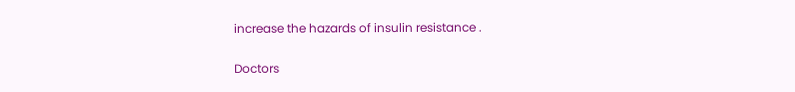increase the hazards of insulin resistance .

Doctors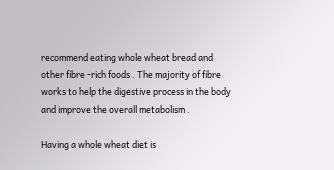recommend eating whole wheat bread and other fibre -rich foods . The majority of fibre works to help the digestive process in the body and improve the overall metabolism .

Having a whole wheat diet is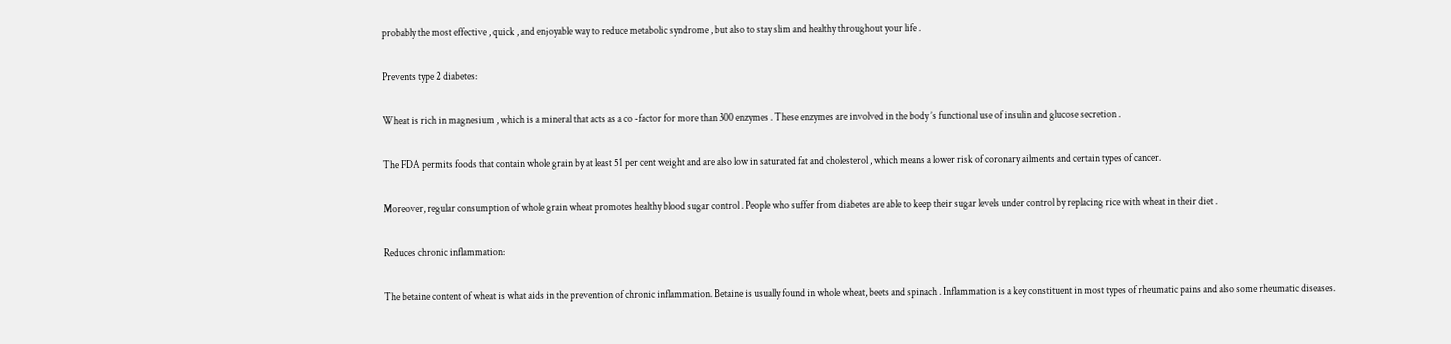probably the most effective , quick , and enjoyable way to reduce metabolic syndrome , but also to stay slim and healthy throughout your life .

Prevents type 2 diabetes:

Wheat is rich in magnesium , which is a mineral that acts as a co -factor for more than 300 enzymes . These enzymes are involved in the body ’s functional use of insulin and glucose secretion .

The FDA permits foods that contain whole grain by at least 51 per cent weight and are also low in saturated fat and cholesterol , which means a lower risk of coronary ailments and certain types of cancer.

Moreover, regular consumption of whole grain wheat promotes healthy blood sugar control . People who suffer from diabetes are able to keep their sugar levels under control by replacing rice with wheat in their diet .

Reduces chronic inflammation:

The betaine content of wheat is what aids in the prevention of chronic inflammation. Betaine is usually found in whole wheat, beets and spinach . Inflammation is a key constituent in most types of rheumatic pains and also some rheumatic diseases.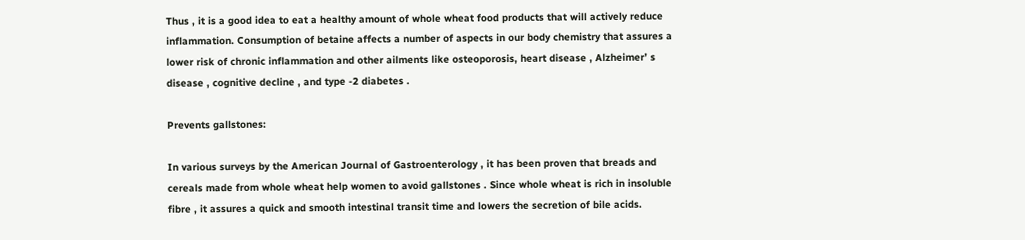Thus , it is a good idea to eat a healthy amount of whole wheat food products that will actively reduce inflammation. Consumption of betaine affects a number of aspects in our body chemistry that assures a lower risk of chronic inflammation and other ailments like osteoporosis, heart disease , Alzheimer’ s disease , cognitive decline , and type -2 diabetes .

Prevents gallstones:

In various surveys by the American Journal of Gastroenterology , it has been proven that breads and cereals made from whole wheat help women to avoid gallstones . Since whole wheat is rich in insoluble fibre , it assures a quick and smooth intestinal transit time and lowers the secretion of bile acids.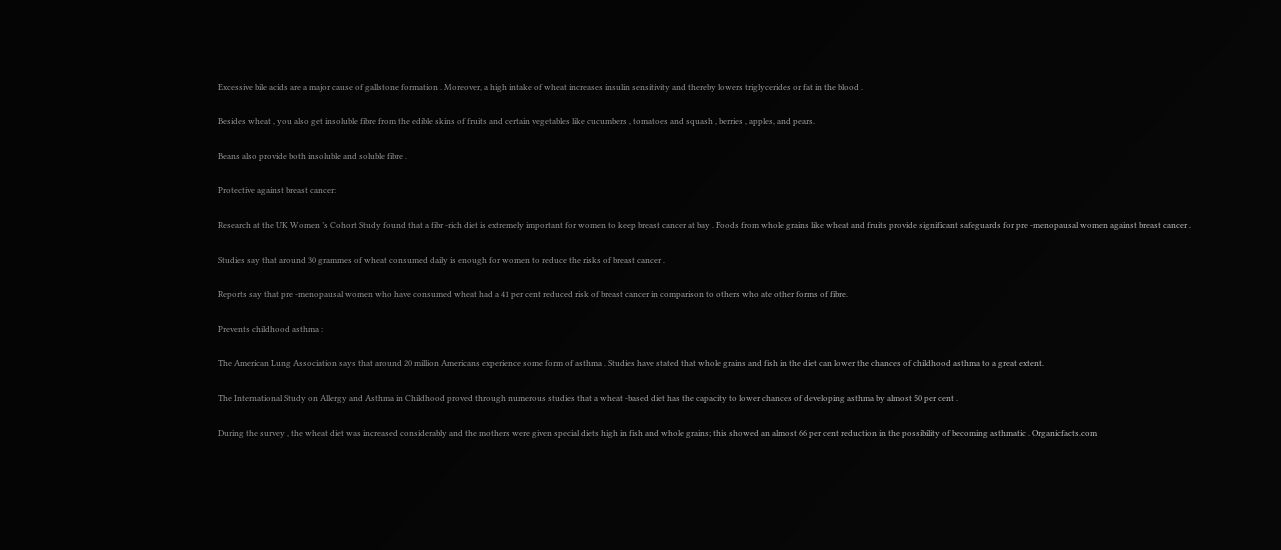Excessive bile acids are a major cause of gallstone formation . Moreover, a high intake of wheat increases insulin sensitivity and thereby lowers triglycerides or fat in the blood .

Besides wheat , you also get insoluble fibre from the edible skins of fruits and certain vegetables like cucumbers , tomatoes and squash , berries , apples, and pears.

Beans also provide both insoluble and soluble fibre .

Protective against breast cancer:

Research at the UK Women ’s Cohort Study found that a fibr -rich diet is extremely important for women to keep breast cancer at bay . Foods from whole grains like wheat and fruits provide significant safeguards for pre -menopausal women against breast cancer .

Studies say that around 30 grammes of wheat consumed daily is enough for women to reduce the risks of breast cancer .

Reports say that pre -menopausal women who have consumed wheat had a 41 per cent reduced risk of breast cancer in comparison to others who ate other forms of fibre.

Prevents childhood asthma :

The American Lung Association says that around 20 million Americans experience some form of asthma . Studies have stated that whole grains and fish in the diet can lower the chances of childhood asthma to a great extent.

The International Study on Allergy and Asthma in Childhood proved through numerous studies that a wheat -based diet has the capacity to lower chances of developing asthma by almost 50 per cent .

During the survey , the wheat diet was increased considerably and the mothers were given special diets high in fish and whole grains; this showed an almost 66 per cent reduction in the possibility of becoming asthmatic . Organicfacts.com